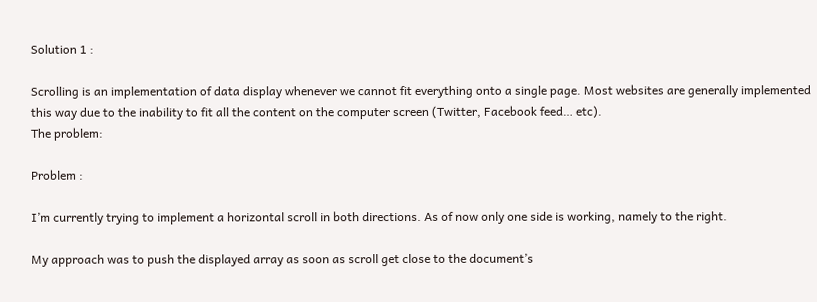Solution 1 :

Scrolling is an implementation of data display whenever we cannot fit everything onto a single page. Most websites are generally implemented this way due to the inability to fit all the content on the computer screen (Twitter, Facebook feed… etc).
The problem:

Problem :

I’m currently trying to implement a horizontal scroll in both directions. As of now only one side is working, namely to the right.

My approach was to push the displayed array as soon as scroll get close to the document’s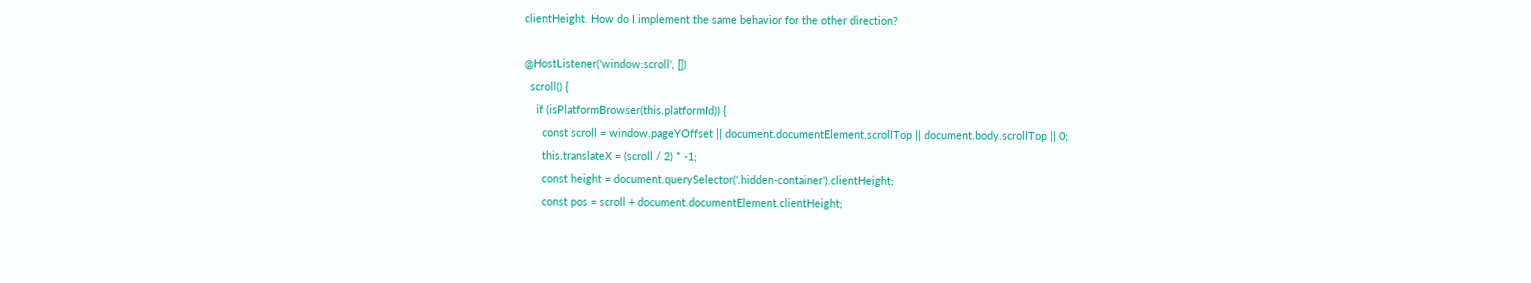clientHeight. How do I implement the same behavior for the other direction?

@HostListener('window:scroll', [])
  scroll() {
    if (isPlatformBrowser(this.platformId)) {
      const scroll = window.pageYOffset || document.documentElement.scrollTop || document.body.scrollTop || 0;
      this.translateX = (scroll / 2) * -1;
      const height = document.querySelector('.hidden-container').clientHeight;
      const pos = scroll + document.documentElement.clientHeight;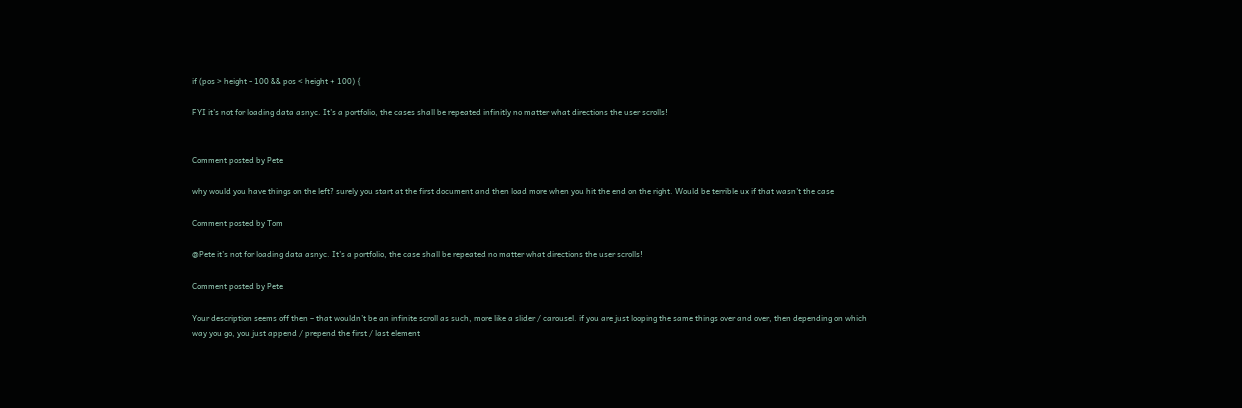if (pos > height - 100 && pos < height + 100) {

FYI it’s not for loading data asnyc. It’s a portfolio, the cases shall be repeated infinitly no matter what directions the user scrolls!


Comment posted by Pete

why would you have things on the left? surely you start at the first document and then load more when you hit the end on the right. Would be terrible ux if that wasn’t the case

Comment posted by Tom

@Pete it’s not for loading data asnyc. It’s a portfolio, the case shall be repeated no matter what directions the user scrolls!

Comment posted by Pete

Your description seems off then – that wouldn’t be an infinite scroll as such, more like a slider / carousel. if you are just looping the same things over and over, then depending on which way you go, you just append / prepend the first / last element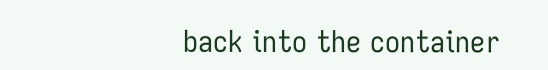back into the container